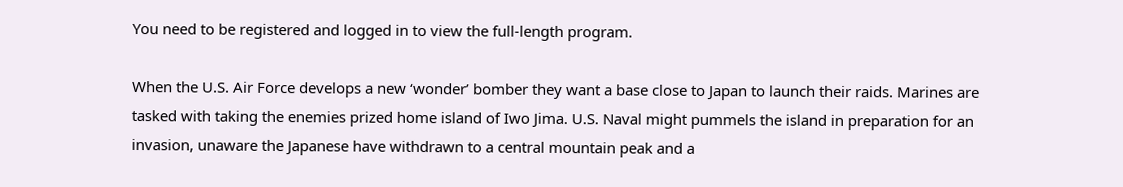You need to be registered and logged in to view the full-length program.

When the U.S. Air Force develops a new ‘wonder’ bomber they want a base close to Japan to launch their raids. Marines are tasked with taking the enemies prized home island of Iwo Jima. U.S. Naval might pummels the island in preparation for an invasion, unaware the Japanese have withdrawn to a central mountain peak and a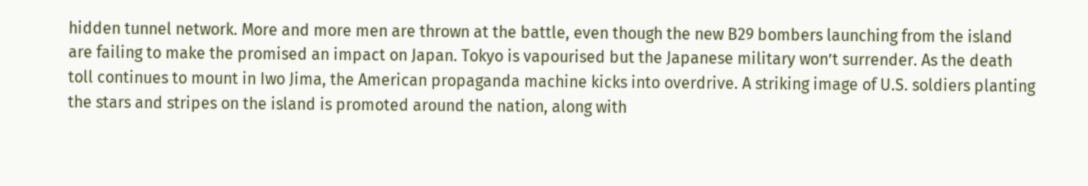hidden tunnel network. More and more men are thrown at the battle, even though the new B29 bombers launching from the island are failing to make the promised an impact on Japan. Tokyo is vapourised but the Japanese military won’t surrender. As the death toll continues to mount in Iwo Jima, the American propaganda machine kicks into overdrive. A striking image of U.S. soldiers planting the stars and stripes on the island is promoted around the nation, along with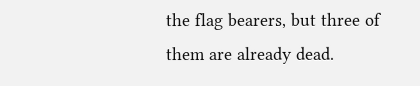the flag bearers, but three of them are already dead.